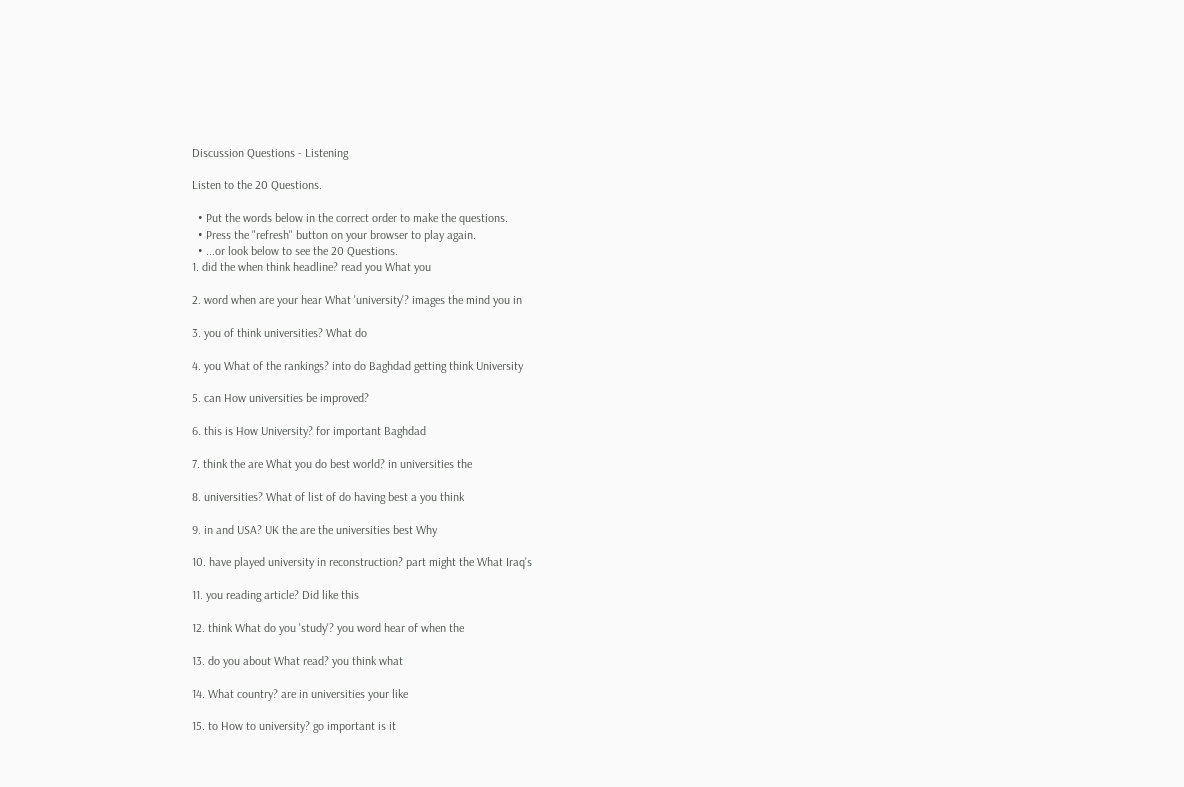Discussion Questions - Listening

Listen to the 20 Questions.

  • Put the words below in the correct order to make the questions.
  • Press the "refresh" button on your browser to play again.
  • ...or look below to see the 20 Questions.
1. did the when think headline? read you What you

2. word when are your hear What 'university'? images the mind you in

3. you of think universities? What do

4. you What of the rankings? into do Baghdad getting think University

5. can How universities be improved?

6. this is How University? for important Baghdad

7. think the are What you do best world? in universities the

8. universities? What of list of do having best a you think

9. in and USA? UK the are the universities best Why

10. have played university in reconstruction? part might the What Iraq's

11. you reading article? Did like this

12. think What do you 'study'? you word hear of when the

13. do you about What read? you think what

14. What country? are in universities your like

15. to How to university? go important is it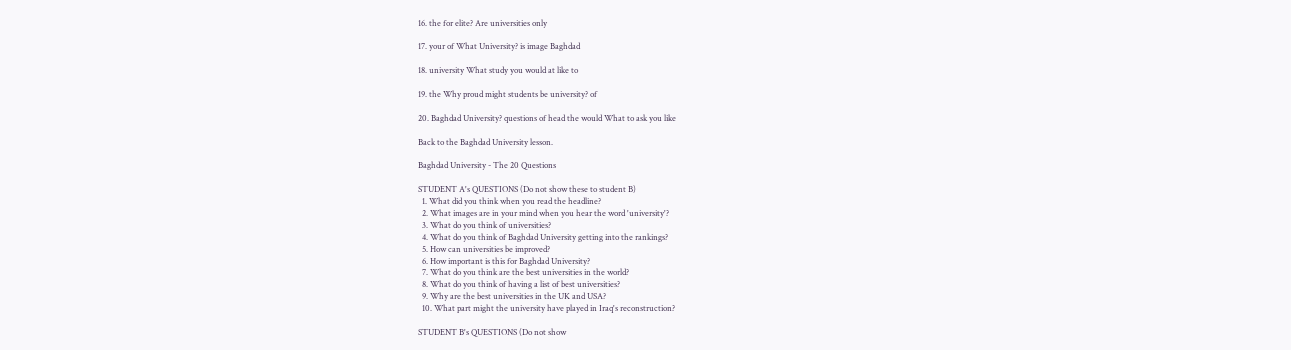16. the for elite? Are universities only

17. your of What University? is image Baghdad

18. university What study you would at like to

19. the Why proud might students be university? of

20. Baghdad University? questions of head the would What to ask you like

Back to the Baghdad University lesson.

Baghdad University - The 20 Questions

STUDENT A's QUESTIONS (Do not show these to student B)
  1. What did you think when you read the headline?
  2. What images are in your mind when you hear the word 'university'?
  3. What do you think of universities?
  4. What do you think of Baghdad University getting into the rankings?
  5. How can universities be improved?
  6. How important is this for Baghdad University?
  7. What do you think are the best universities in the world?
  8. What do you think of having a list of best universities?
  9. Why are the best universities in the UK and USA?
  10. What part might the university have played in Iraq's reconstruction?

STUDENT B's QUESTIONS (Do not show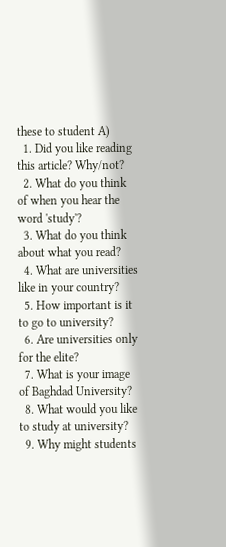these to student A)
  1. Did you like reading this article? Why/not?
  2. What do you think of when you hear the word 'study'?
  3. What do you think about what you read?
  4. What are universities like in your country?
  5. How important is it to go to university?
  6. Are universities only for the elite?
  7. What is your image of Baghdad University?
  8. What would you like to study at university?
  9. Why might students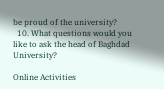be proud of the university?
  10. What questions would you like to ask the head of Baghdad University?

Online Activities